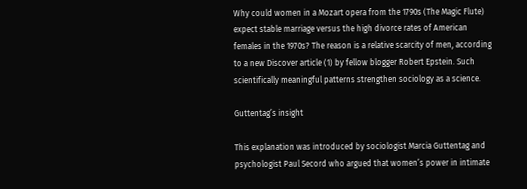Why could women in a Mozart opera from the 1790s (The Magic Flute) expect stable marriage versus the high divorce rates of American females in the 1970s? The reason is a relative scarcity of men, according to a new Discover article (1) by fellow blogger Robert Epstein. Such scientifically meaningful patterns strengthen sociology as a science.

Guttentag’s insight

This explanation was introduced by sociologist Marcia Guttentag and psychologist Paul Secord who argued that women’s power in intimate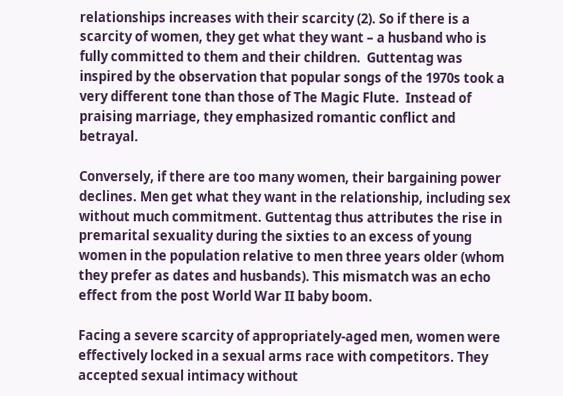relationships increases with their scarcity (2). So if there is a scarcity of women, they get what they want – a husband who is fully committed to them and their children.  Guttentag was inspired by the observation that popular songs of the 1970s took a very different tone than those of The Magic Flute.  Instead of praising marriage, they emphasized romantic conflict and betrayal.

Conversely, if there are too many women, their bargaining power declines. Men get what they want in the relationship, including sex without much commitment. Guttentag thus attributes the rise in premarital sexuality during the sixties to an excess of young women in the population relative to men three years older (whom they prefer as dates and husbands). This mismatch was an echo effect from the post World War II baby boom.

Facing a severe scarcity of appropriately-aged men, women were effectively locked in a sexual arms race with competitors. They accepted sexual intimacy without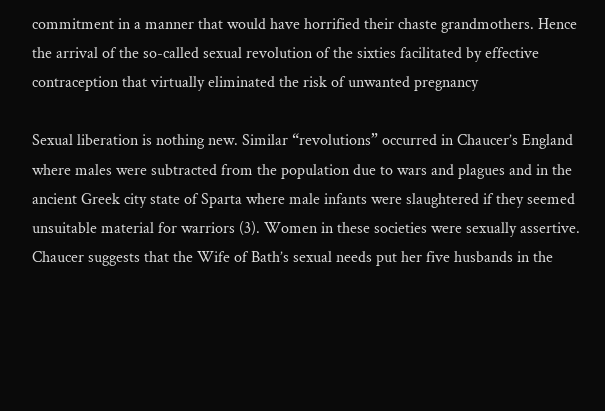commitment in a manner that would have horrified their chaste grandmothers. Hence the arrival of the so-called sexual revolution of the sixties facilitated by effective contraception that virtually eliminated the risk of unwanted pregnancy

Sexual liberation is nothing new. Similar “revolutions” occurred in Chaucer’s England where males were subtracted from the population due to wars and plagues and in the ancient Greek city state of Sparta where male infants were slaughtered if they seemed unsuitable material for warriors (3). Women in these societies were sexually assertive. Chaucer suggests that the Wife of Bath’s sexual needs put her five husbands in the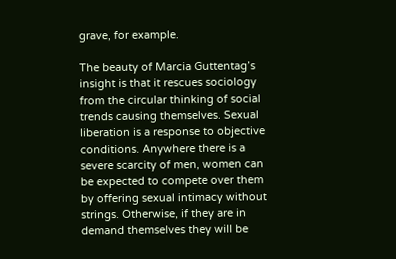grave, for example.

The beauty of Marcia Guttentag’s insight is that it rescues sociology from the circular thinking of social trends causing themselves. Sexual liberation is a response to objective conditions. Anywhere there is a severe scarcity of men, women can be expected to compete over them by offering sexual intimacy without strings. Otherwise, if they are in demand themselves they will be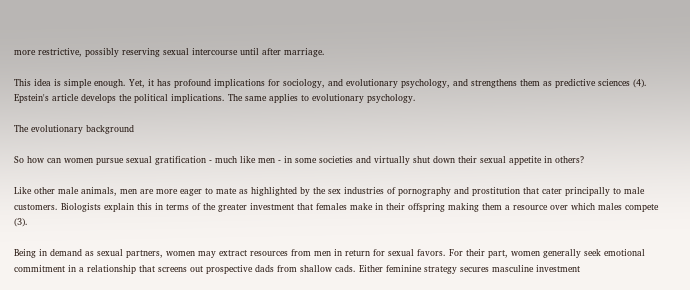more restrictive, possibly reserving sexual intercourse until after marriage.

This idea is simple enough. Yet, it has profound implications for sociology, and evolutionary psychology, and strengthens them as predictive sciences (4). Epstein's article develops the political implications. The same applies to evolutionary psychology.

The evolutionary background

So how can women pursue sexual gratification - much like men - in some societies and virtually shut down their sexual appetite in others?

Like other male animals, men are more eager to mate as highlighted by the sex industries of pornography and prostitution that cater principally to male customers. Biologists explain this in terms of the greater investment that females make in their offspring making them a resource over which males compete (3).

Being in demand as sexual partners, women may extract resources from men in return for sexual favors. For their part, women generally seek emotional commitment in a relationship that screens out prospective dads from shallow cads. Either feminine strategy secures masculine investment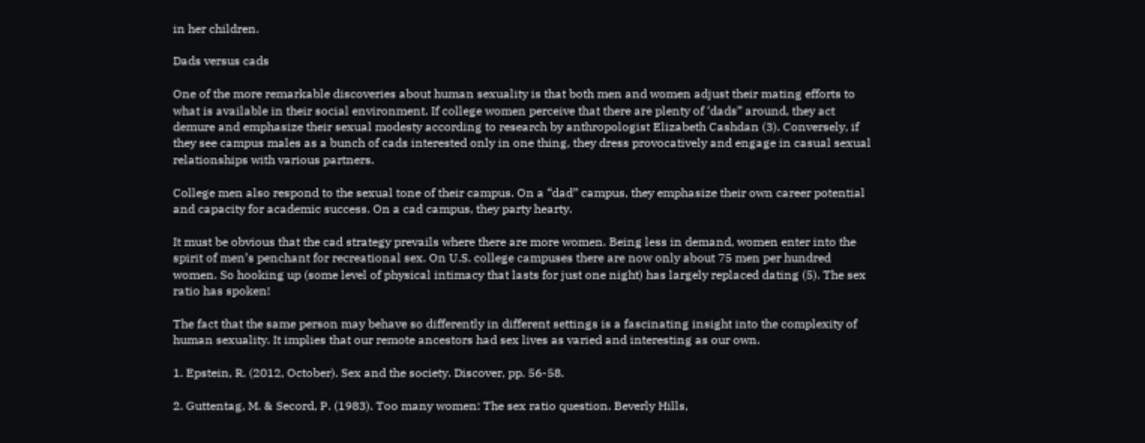in her children.

Dads versus cads

One of the more remarkable discoveries about human sexuality is that both men and women adjust their mating efforts to what is available in their social environment. If college women perceive that there are plenty of ‘dads” around, they act demure and emphasize their sexual modesty according to research by anthropologist Elizabeth Cashdan (3). Conversely, if they see campus males as a bunch of cads interested only in one thing, they dress provocatively and engage in casual sexual relationships with various partners.

College men also respond to the sexual tone of their campus. On a “dad” campus, they emphasize their own career potential and capacity for academic success. On a cad campus, they party hearty.

It must be obvious that the cad strategy prevails where there are more women. Being less in demand, women enter into the spirit of men’s penchant for recreational sex. On U.S. college campuses there are now only about 75 men per hundred women. So hooking up (some level of physical intimacy that lasts for just one night) has largely replaced dating (5). The sex ratio has spoken!

The fact that the same person may behave so differently in different settings is a fascinating insight into the complexity of human sexuality. It implies that our remote ancestors had sex lives as varied and interesting as our own.

1. Epstein, R. (2012, October). Sex and the society. Discover, pp. 56-58.

2. Guttentag, M. & Secord, P. (1983). Too many women: The sex ratio question. Beverly Hills,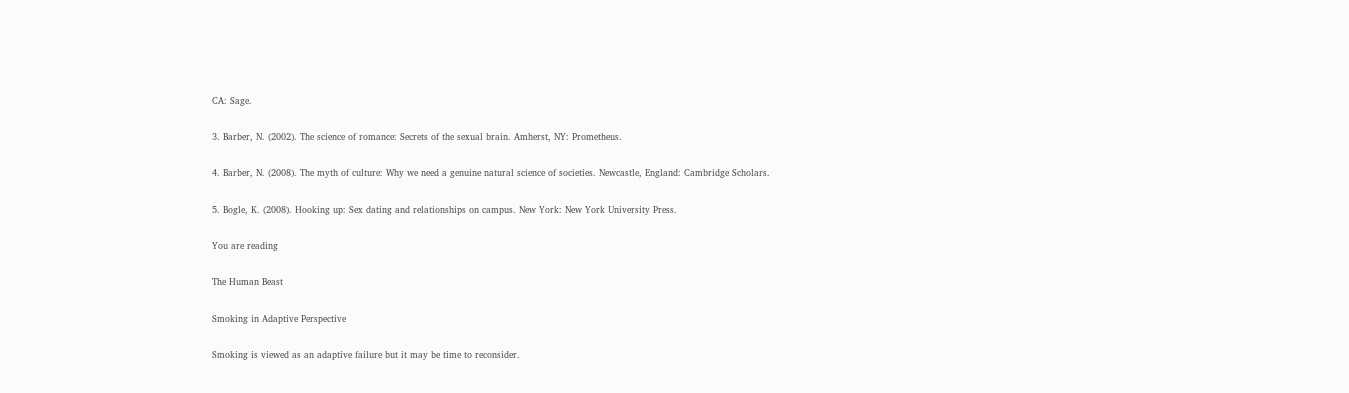CA: Sage.

3. Barber, N. (2002). The science of romance: Secrets of the sexual brain. Amherst, NY: Prometheus.

4. Barber, N. (2008). The myth of culture: Why we need a genuine natural science of societies. Newcastle, England: Cambridge Scholars.

5. Bogle, K. (2008). Hooking up: Sex dating and relationships on campus. New York: New York University Press.

You are reading

The Human Beast

Smoking in Adaptive Perspective

Smoking is viewed as an adaptive failure but it may be time to reconsider.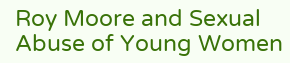Roy Moore and Sexual Abuse of Young Women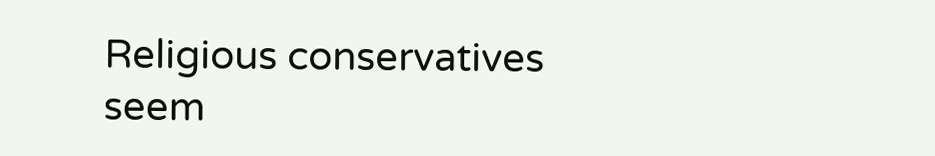Religious conservatives seem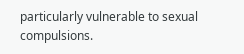particularly vulnerable to sexual compulsions.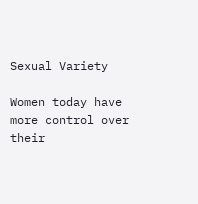Sexual Variety

Women today have more control over their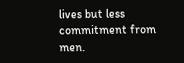lives but less commitment from men.